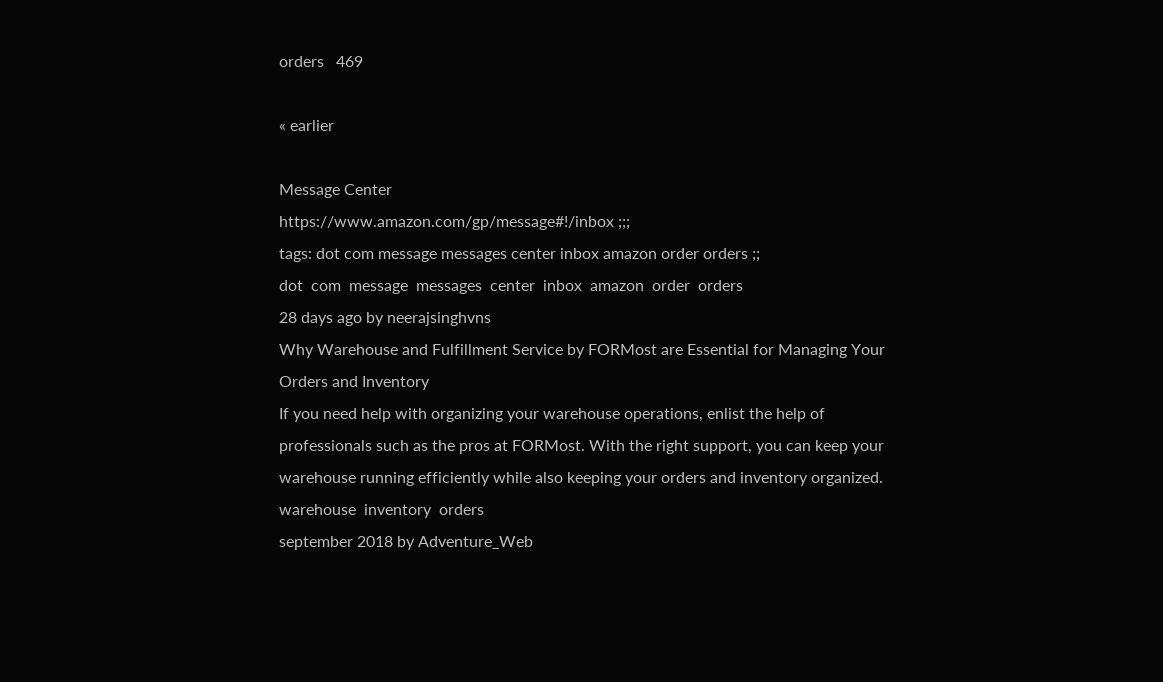orders   469

« earlier

Message Center
https://www.amazon.com/gp/message#!/inbox ;;;
tags: dot com message messages center inbox amazon order orders ;;
dot  com  message  messages  center  inbox  amazon  order  orders
28 days ago by neerajsinghvns
Why Warehouse and Fulfillment Service by FORMost are Essential for Managing Your Orders and Inventory
If you need help with organizing your warehouse operations, enlist the help of professionals such as the pros at FORMost. With the right support, you can keep your warehouse running efficiently while also keeping your orders and inventory organized.
warehouse  inventory  orders
september 2018 by Adventure_Web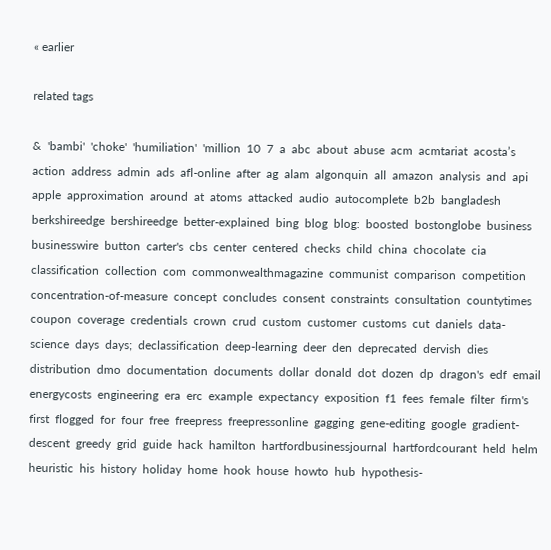« earlier

related tags

&  'bambi'  'choke'  'humiliation'  'million  10  7  a  abc  about  abuse  acm  acmtariat  acosta’s  action  address  admin  ads  afl-online  after  ag  alam  algonquin  all  amazon  analysis  and  api  apple  approximation  around  at  atoms  attacked  audio  autocomplete  b2b  bangladesh  berkshireedge  bershireedge  better-explained  bing  blog  blog:  boosted  bostonglobe  business  businesswire  button  carter's  cbs  center  centered  checks  child  china  chocolate  cia  classification  collection  com  commonwealthmagazine  communist  comparison  competition  concentration-of-measure  concept  concludes  consent  constraints  consultation  countytimes  coupon  coverage  credentials  crown  crud  custom  customer  customs  cut  daniels  data-science  days  days;  declassification  deep-learning  deer  den  deprecated  dervish  dies  distribution  dmo  documentation  documents  dollar  donald  dot  dozen  dp  dragon's  edf  email  energycosts  engineering  era  erc  example  expectancy  exposition  f1  fees  female  filter  firm's  first  flogged  for  four  free  freepress  freepressonline  gagging  gene-editing  google  gradient-descent  greedy  grid  guide  hack  hamilton  hartfordbusinessjournal  hartfordcourant  held  helm  heuristic  his  history  holiday  home  hook  house  howto  hub  hypothesis-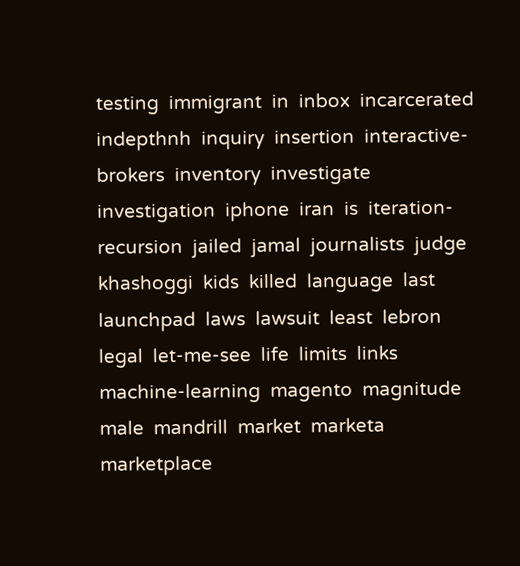testing  immigrant  in  inbox  incarcerated  indepthnh  inquiry  insertion  interactive-brokers  inventory  investigate  investigation  iphone  iran  is  iteration-recursion  jailed  jamal  journalists  judge  khashoggi  kids  killed  language  last  launchpad  laws  lawsuit  least  lebron  legal  let-me-see  life  limits  links  machine-learning  magento  magnitude  male  mandrill  market  marketa  marketplace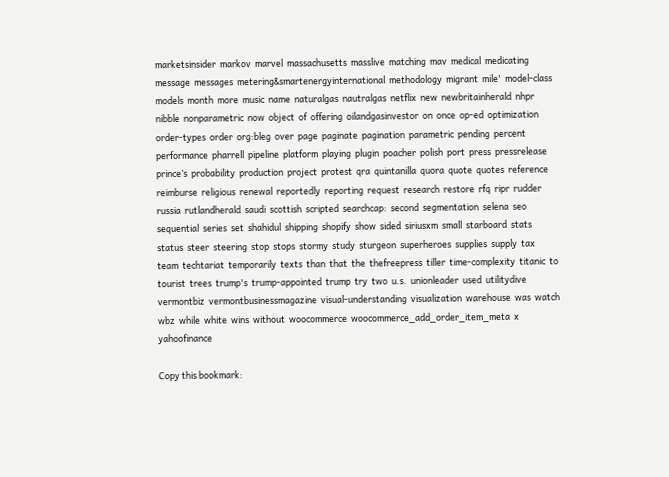marketsinsider  markov  marvel  massachusetts  masslive  matching  mav  medical  medicating  message  messages  metering&smartenergyinternational  methodology  migrant  mile'  model-class  models  month  more  music  name  naturalgas  nautralgas  netflix  new  newbritainherald  nhpr  nibble  nonparametric  now  object  of  offering  oilandgasinvestor  on  once  op-ed  optimization  order-types  order  org:bleg  over  page  paginate  pagination  parametric  pending  percent  performance  pharrell  pipeline  platform  playing  plugin  poacher  polish  port  press  pressrelease  prince’s  probability  production  project  protest  qra  quintanilla  quora  quote  quotes  reference  reimburse  religious  renewal  reportedly  reporting  request  research  restore  rfq  ripr  rudder  russia  rutlandherald  saudi  scottish  scripted  searchcap:  second  segmentation  selena  seo  sequential  series  set  shahidul  shipping  shopify  show  sided  siriusxm  small  starboard  stats  status  steer  steering  stop  stops  stormy  study  sturgeon  superheroes  supplies  supply  tax  team  techtariat  temporarily  texts  than  that  the  thefreepress  tiller  time-complexity  titanic  to  tourist  trees  trump's  trump-appointed  trump  try  two  u.s.  unionleader  used  utilitydive  vermontbiz  vermontbusinessmagazine  visual-understanding  visualization  warehouse  was  watch  wbz  while  white  wins  without  woocommerce  woocommerce_add_order_item_meta  x  yahoofinance

Copy this bookmark: